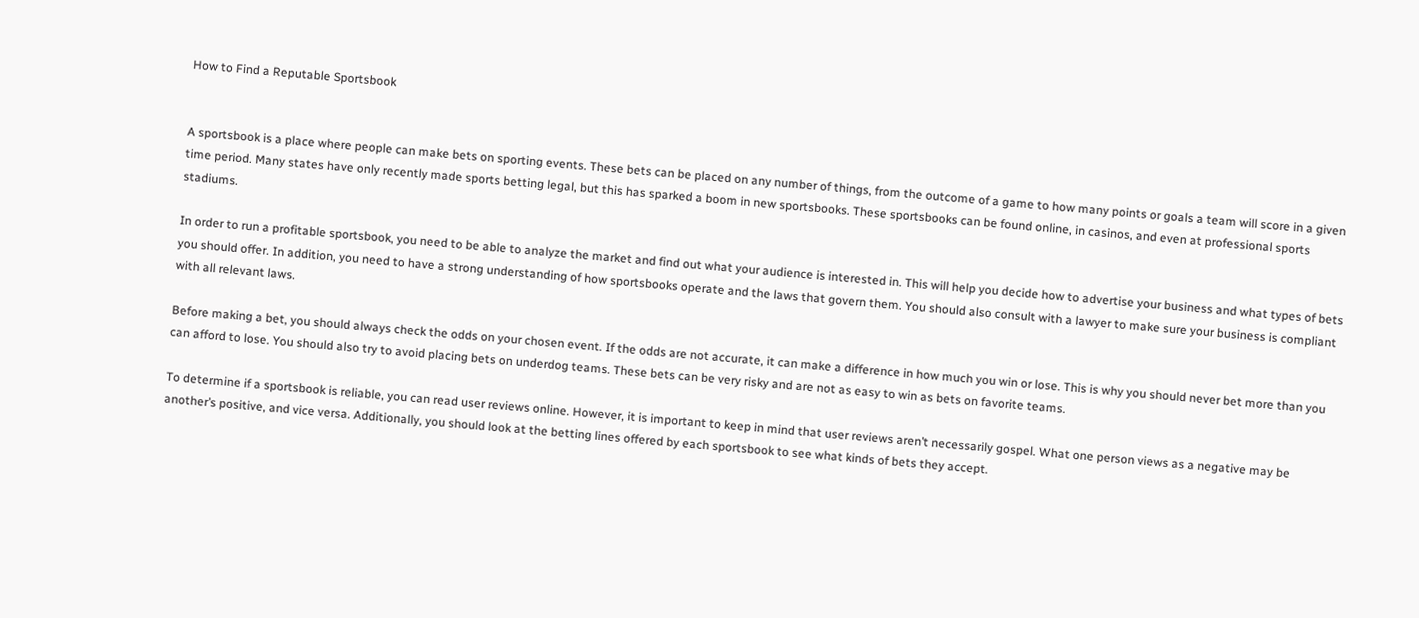How to Find a Reputable Sportsbook


A sportsbook is a place where people can make bets on sporting events. These bets can be placed on any number of things, from the outcome of a game to how many points or goals a team will score in a given time period. Many states have only recently made sports betting legal, but this has sparked a boom in new sportsbooks. These sportsbooks can be found online, in casinos, and even at professional sports stadiums.

In order to run a profitable sportsbook, you need to be able to analyze the market and find out what your audience is interested in. This will help you decide how to advertise your business and what types of bets you should offer. In addition, you need to have a strong understanding of how sportsbooks operate and the laws that govern them. You should also consult with a lawyer to make sure your business is compliant with all relevant laws.

Before making a bet, you should always check the odds on your chosen event. If the odds are not accurate, it can make a difference in how much you win or lose. This is why you should never bet more than you can afford to lose. You should also try to avoid placing bets on underdog teams. These bets can be very risky and are not as easy to win as bets on favorite teams.

To determine if a sportsbook is reliable, you can read user reviews online. However, it is important to keep in mind that user reviews aren’t necessarily gospel. What one person views as a negative may be another’s positive, and vice versa. Additionally, you should look at the betting lines offered by each sportsbook to see what kinds of bets they accept.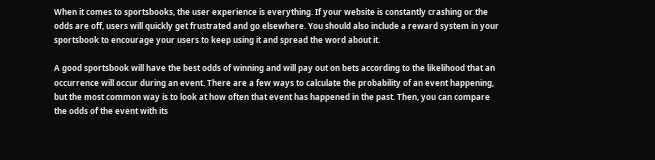When it comes to sportsbooks, the user experience is everything. If your website is constantly crashing or the odds are off, users will quickly get frustrated and go elsewhere. You should also include a reward system in your sportsbook to encourage your users to keep using it and spread the word about it.

A good sportsbook will have the best odds of winning and will pay out on bets according to the likelihood that an occurrence will occur during an event. There are a few ways to calculate the probability of an event happening, but the most common way is to look at how often that event has happened in the past. Then, you can compare the odds of the event with its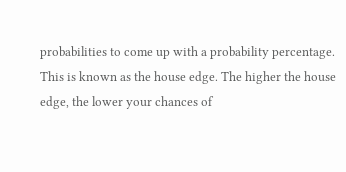probabilities to come up with a probability percentage. This is known as the house edge. The higher the house edge, the lower your chances of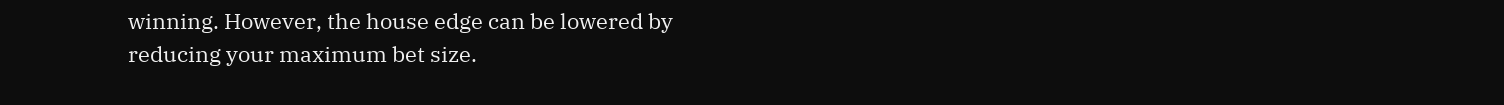winning. However, the house edge can be lowered by reducing your maximum bet size.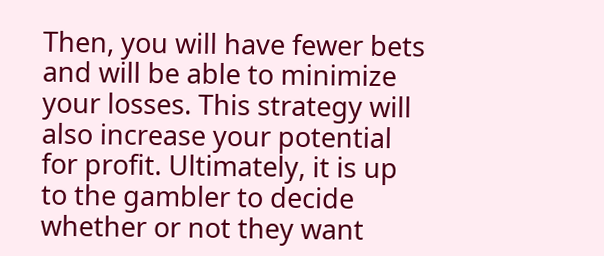Then, you will have fewer bets and will be able to minimize your losses. This strategy will also increase your potential for profit. Ultimately, it is up to the gambler to decide whether or not they want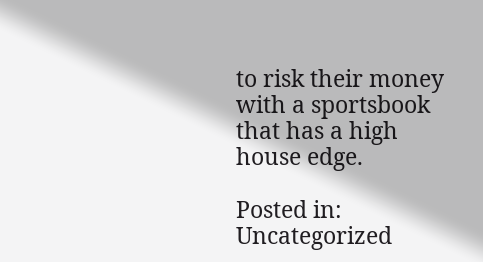to risk their money with a sportsbook that has a high house edge.

Posted in: Uncategorized